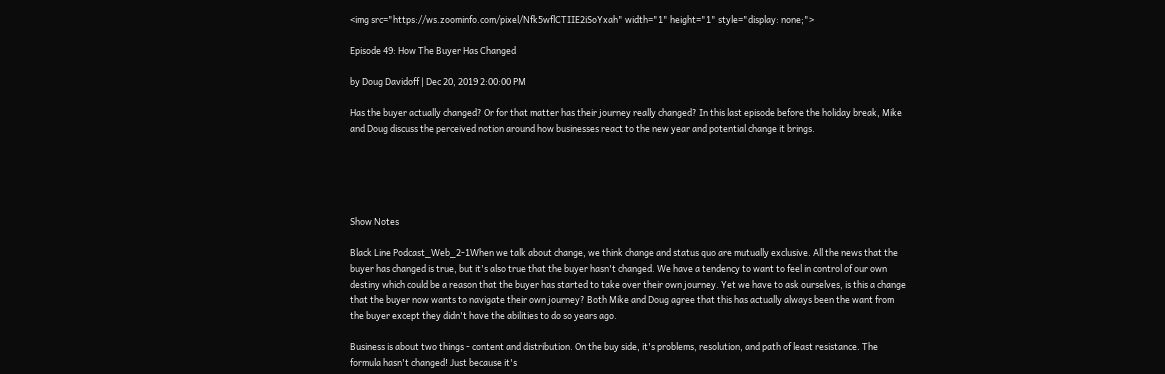<img src="https://ws.zoominfo.com/pixel/Nfk5wflCTIIE2iSoYxah" width="1" height="1" style="display: none;">

Episode 49: How The Buyer Has Changed

by Doug Davidoff | Dec 20, 2019 2:00:00 PM

Has the buyer actually changed? Or for that matter has their journey really changed? In this last episode before the holiday break, Mike and Doug discuss the perceived notion around how businesses react to the new year and potential change it brings.





Show Notes

Black Line Podcast_Web_2-1When we talk about change, we think change and status quo are mutually exclusive. All the news that the buyer has changed is true, but it's also true that the buyer hasn't changed. We have a tendency to want to feel in control of our own destiny which could be a reason that the buyer has started to take over their own journey. Yet we have to ask ourselves, is this a change that the buyer now wants to navigate their own journey? Both Mike and Doug agree that this has actually always been the want from the buyer except they didn't have the abilities to do so years ago.

Business is about two things - content and distribution. On the buy side, it's problems, resolution, and path of least resistance. The formula hasn't changed! Just because it's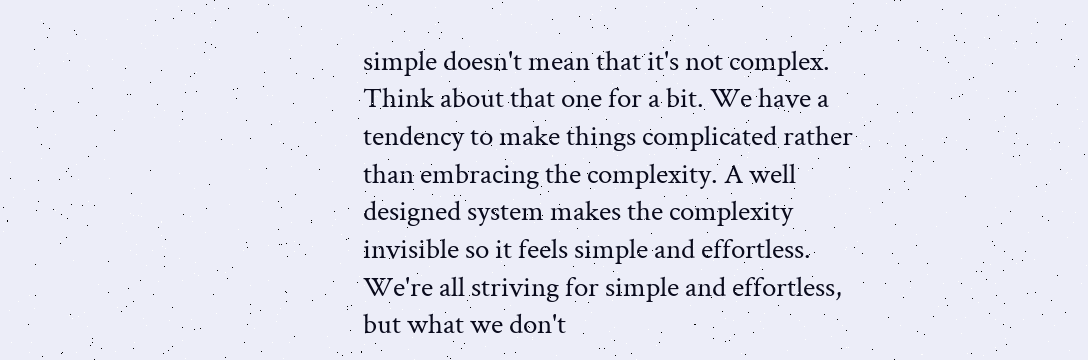simple doesn't mean that it's not complex. Think about that one for a bit. We have a tendency to make things complicated rather than embracing the complexity. A well designed system makes the complexity invisible so it feels simple and effortless. We're all striving for simple and effortless, but what we don't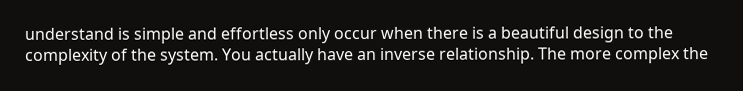understand is simple and effortless only occur when there is a beautiful design to the complexity of the system. You actually have an inverse relationship. The more complex the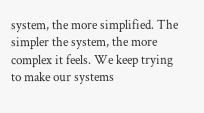system, the more simplified. The simpler the system, the more complex it feels. We keep trying to make our systems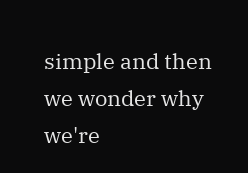simple and then we wonder why we're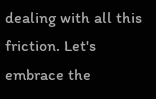dealing with all this friction. Let's embrace the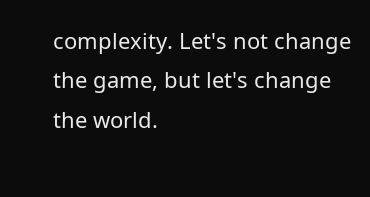complexity. Let's not change the game, but let's change the world.